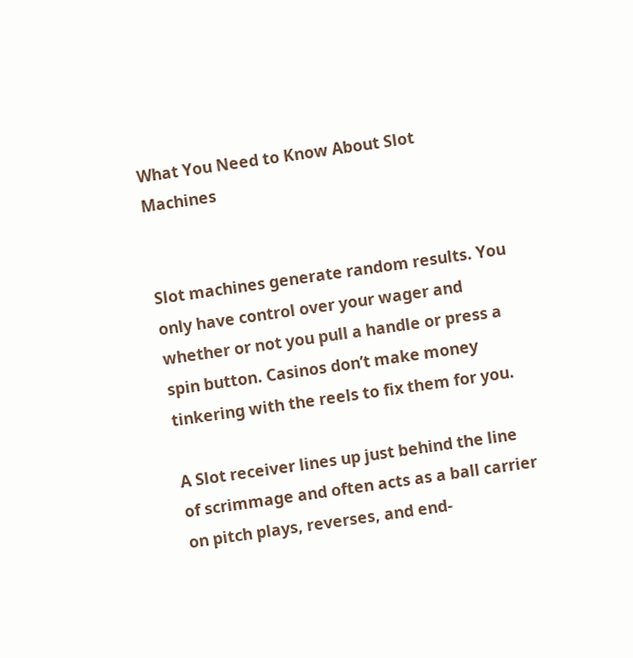What You Need to Know About Slot Machines


Slot machines generate random results. You only have control over your wager and whether or not you pull a handle or press a spin button. Casinos don’t make money tinkering with the reels to fix them for you.

A Slot receiver lines up just behind the line of scrimmage and often acts as a ball carrier on pitch plays, reverses, and end-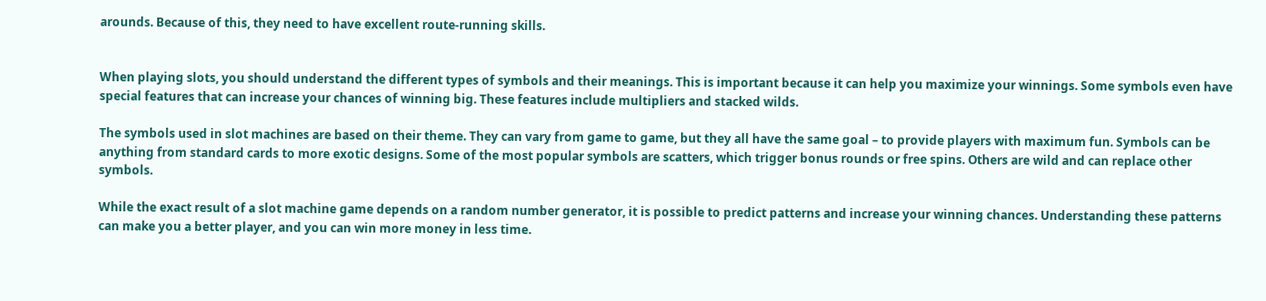arounds. Because of this, they need to have excellent route-running skills.


When playing slots, you should understand the different types of symbols and their meanings. This is important because it can help you maximize your winnings. Some symbols even have special features that can increase your chances of winning big. These features include multipliers and stacked wilds.

The symbols used in slot machines are based on their theme. They can vary from game to game, but they all have the same goal – to provide players with maximum fun. Symbols can be anything from standard cards to more exotic designs. Some of the most popular symbols are scatters, which trigger bonus rounds or free spins. Others are wild and can replace other symbols.

While the exact result of a slot machine game depends on a random number generator, it is possible to predict patterns and increase your winning chances. Understanding these patterns can make you a better player, and you can win more money in less time.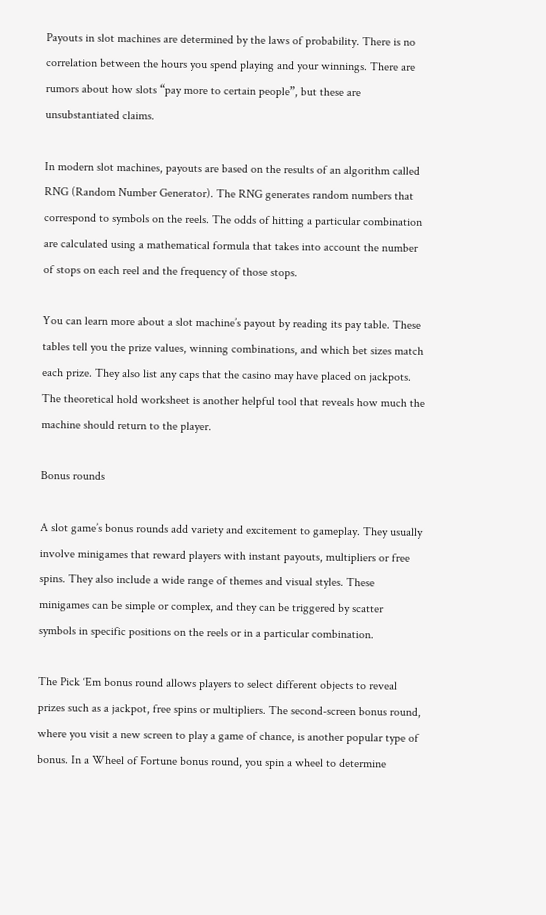Payouts in slot machines are determined by the laws of probability. There is no correlation between the hours you spend playing and your winnings. There are rumors about how slots “pay more to certain people”, but these are unsubstantiated claims.

In modern slot machines, payouts are based on the results of an algorithm called RNG (Random Number Generator). The RNG generates random numbers that correspond to symbols on the reels. The odds of hitting a particular combination are calculated using a mathematical formula that takes into account the number of stops on each reel and the frequency of those stops.

You can learn more about a slot machine’s payout by reading its pay table. These tables tell you the prize values, winning combinations, and which bet sizes match each prize. They also list any caps that the casino may have placed on jackpots. The theoretical hold worksheet is another helpful tool that reveals how much the machine should return to the player.

Bonus rounds

A slot game’s bonus rounds add variety and excitement to gameplay. They usually involve minigames that reward players with instant payouts, multipliers or free spins. They also include a wide range of themes and visual styles. These minigames can be simple or complex, and they can be triggered by scatter symbols in specific positions on the reels or in a particular combination.

The Pick ‘Em bonus round allows players to select different objects to reveal prizes such as a jackpot, free spins or multipliers. The second-screen bonus round, where you visit a new screen to play a game of chance, is another popular type of bonus. In a Wheel of Fortune bonus round, you spin a wheel to determine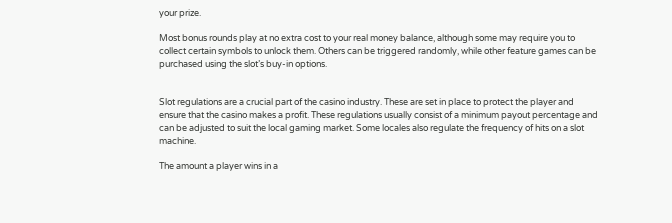your prize.

Most bonus rounds play at no extra cost to your real money balance, although some may require you to collect certain symbols to unlock them. Others can be triggered randomly, while other feature games can be purchased using the slot’s buy-in options.


Slot regulations are a crucial part of the casino industry. These are set in place to protect the player and ensure that the casino makes a profit. These regulations usually consist of a minimum payout percentage and can be adjusted to suit the local gaming market. Some locales also regulate the frequency of hits on a slot machine.

The amount a player wins in a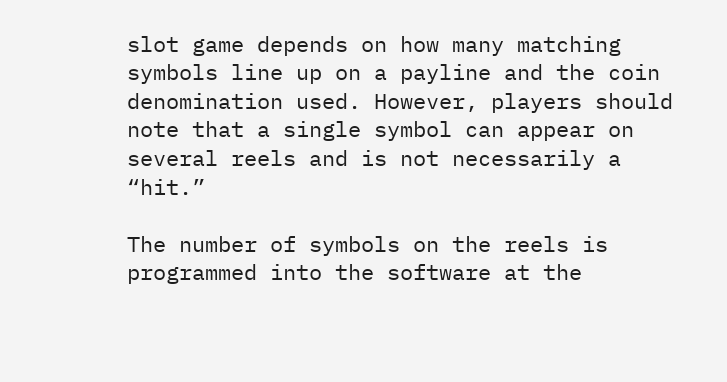slot game depends on how many matching symbols line up on a payline and the coin denomination used. However, players should note that a single symbol can appear on several reels and is not necessarily a “hit.”

The number of symbols on the reels is programmed into the software at the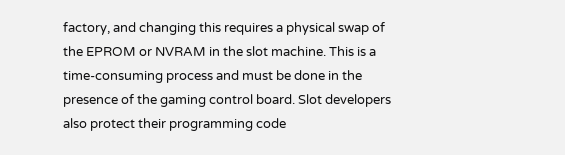factory, and changing this requires a physical swap of the EPROM or NVRAM in the slot machine. This is a time-consuming process and must be done in the presence of the gaming control board. Slot developers also protect their programming code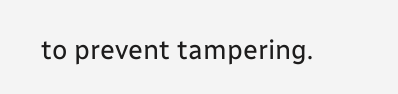to prevent tampering.